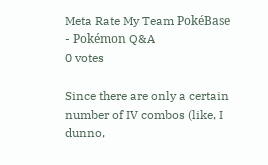Meta Rate My Team PokéBase - Pokémon Q&A
0 votes

Since there are only a certain number of IV combos (like, I dunno,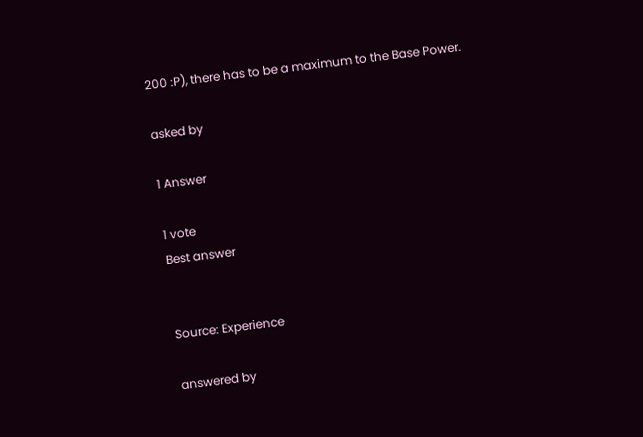200 :P), there has to be a maximum to the Base Power.

asked by

1 Answer

1 vote
Best answer


Source: Experience

answered by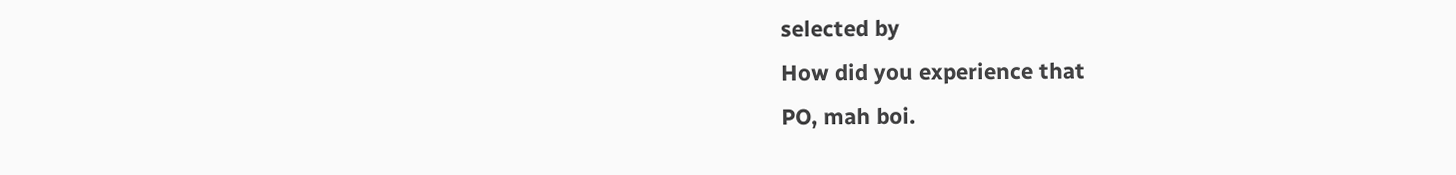selected by
How did you experience that
PO, mah boi.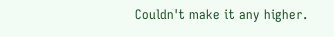Couldn't make it any higher.